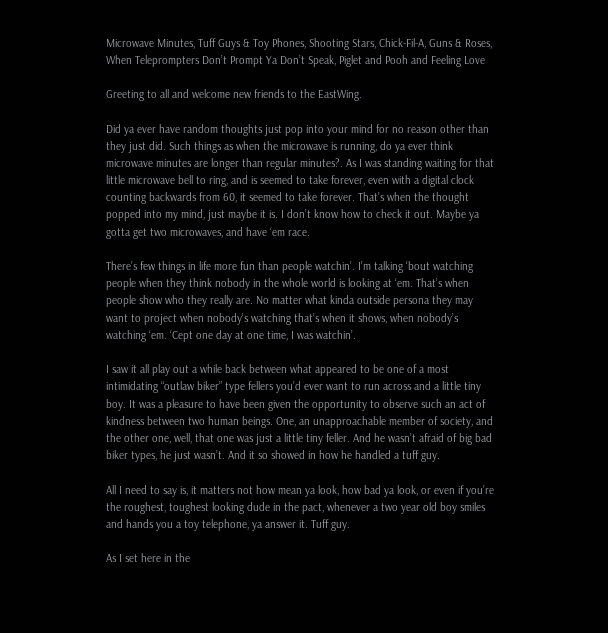Microwave Minutes, Tuff Guys & Toy Phones, Shooting Stars, Chick-Fil-A, Guns & Roses, When Teleprompters Don’t Prompt Ya Don’t Speak, Piglet and Pooh and Feeling Love

Greeting to all and welcome new friends to the EastWing.

Did ya ever have random thoughts just pop into your mind for no reason other than they just did. Such things as when the microwave is running, do ya ever think microwave minutes are longer than regular minutes?. As I was standing waiting for that little microwave bell to ring, and is seemed to take forever, even with a digital clock counting backwards from 60, it seemed to take forever. That’s when the thought popped into my mind, just maybe it is. I don’t know how to check it out. Maybe ya gotta get two microwaves, and have ‘em race.

There’s few things in life more fun than people watchin’. I’m talking ‘bout watching people when they think nobody in the whole world is looking at ‘em. That’s when people show who they really are. No matter what kinda outside persona they may want to project when nobody’s watching that’s when it shows, when nobody’s watching ‘em. ‘Cept one day at one time, I was watchin’.

I saw it all play out a while back between what appeared to be one of a most intimidating “outlaw biker” type fellers you’d ever want to run across and a little tiny boy. It was a pleasure to have been given the opportunity to observe such an act of kindness between two human beings. One, an unapproachable member of society, and the other one, well, that one was just a little tiny feller. And he wasn’t afraid of big bad biker types, he just wasn’t. And it so showed in how he handled a tuff guy.

All I need to say is, it matters not how mean ya look, how bad ya look, or even if you’re the roughest, toughest looking dude in the pact, whenever a two year old boy smiles and hands you a toy telephone, ya answer it. Tuff guy.

As I set here in the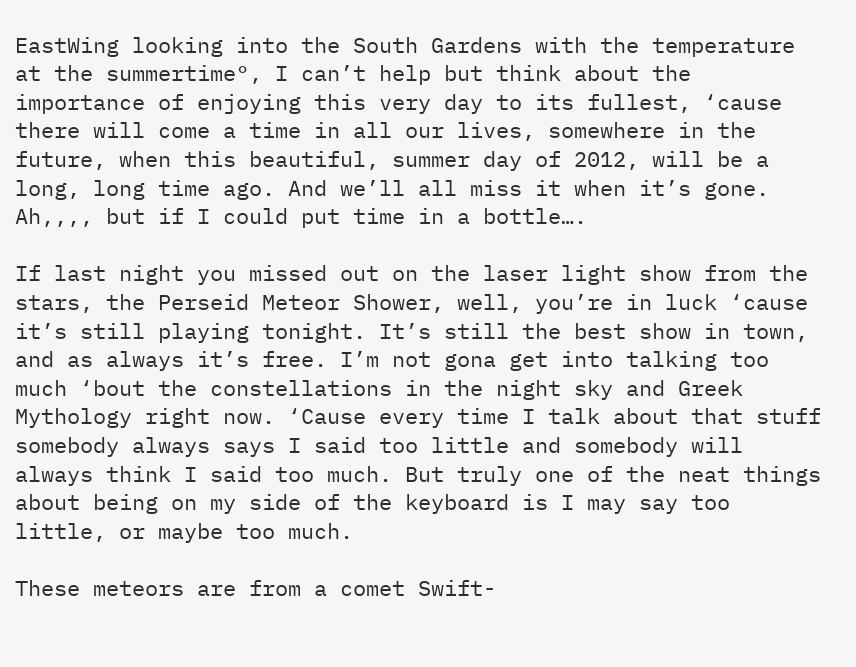EastWing looking into the South Gardens with the temperature at the summertime°, I can’t help but think about the importance of enjoying this very day to its fullest, ‘cause there will come a time in all our lives, somewhere in the future, when this beautiful, summer day of 2012, will be a long, long time ago. And we’ll all miss it when it’s gone. Ah,,,, but if I could put time in a bottle….

If last night you missed out on the laser light show from the stars, the Perseid Meteor Shower, well, you’re in luck ‘cause it’s still playing tonight. It’s still the best show in town, and as always it’s free. I’m not gona get into talking too much ‘bout the constellations in the night sky and Greek Mythology right now. ‘Cause every time I talk about that stuff somebody always says I said too little and somebody will always think I said too much. But truly one of the neat things about being on my side of the keyboard is I may say too little, or maybe too much.

These meteors are from a comet Swift-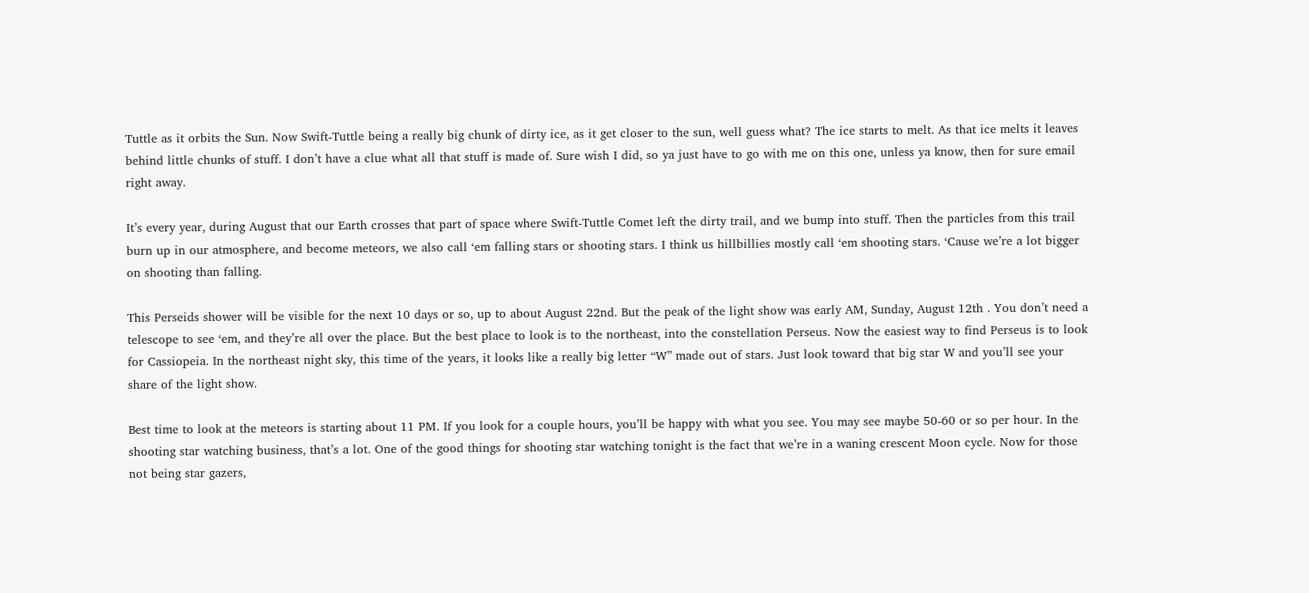Tuttle as it orbits the Sun. Now Swift-Tuttle being a really big chunk of dirty ice, as it get closer to the sun, well guess what? The ice starts to melt. As that ice melts it leaves behind little chunks of stuff. I don’t have a clue what all that stuff is made of. Sure wish I did, so ya just have to go with me on this one, unless ya know, then for sure email right away.

It’s every year, during August that our Earth crosses that part of space where Swift-Tuttle Comet left the dirty trail, and we bump into stuff. Then the particles from this trail burn up in our atmosphere, and become meteors, we also call ‘em falling stars or shooting stars. I think us hillbillies mostly call ‘em shooting stars. ‘Cause we’re a lot bigger on shooting than falling.

This Perseids shower will be visible for the next 10 days or so, up to about August 22nd. But the peak of the light show was early AM, Sunday, August 12th . You don’t need a telescope to see ‘em, and they’re all over the place. But the best place to look is to the northeast, into the constellation Perseus. Now the easiest way to find Perseus is to look for Cassiopeia. In the northeast night sky, this time of the years, it looks like a really big letter “W” made out of stars. Just look toward that big star W and you’ll see your share of the light show.

Best time to look at the meteors is starting about 11 PM. If you look for a couple hours, you’ll be happy with what you see. You may see maybe 50-60 or so per hour. In the shooting star watching business, that’s a lot. One of the good things for shooting star watching tonight is the fact that we’re in a waning crescent Moon cycle. Now for those not being star gazers,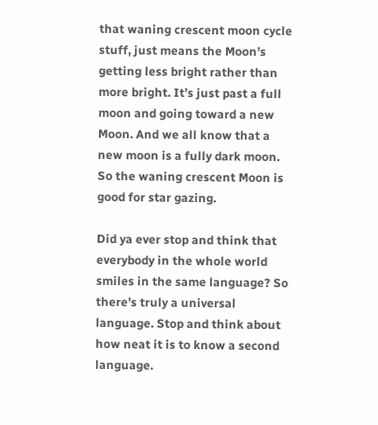that waning crescent moon cycle stuff, just means the Moon’s getting less bright rather than more bright. It’s just past a full moon and going toward a new Moon. And we all know that a new moon is a fully dark moon. So the waning crescent Moon is good for star gazing.

Did ya ever stop and think that everybody in the whole world smiles in the same language? So there’s truly a universal language. Stop and think about how neat it is to know a second language.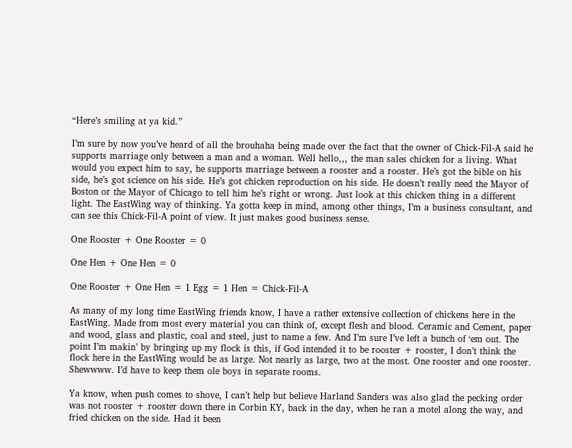“Here’s smiling at ya kid.”

I’m sure by now you’ve heard of all the brouhaha being made over the fact that the owner of Chick-Fil-A said he supports marriage only between a man and a woman. Well hello,,, the man sales chicken for a living. What would you expect him to say, he supports marriage between a rooster and a rooster. He’s got the bible on his side, he’s got science on his side. He’s got chicken reproduction on his side. He doesn’t really need the Mayor of Boston or the Mayor of Chicago to tell him he’s right or wrong. Just look at this chicken thing in a different light. The EastWing way of thinking. Ya gotta keep in mind, among other things, I’m a business consultant, and can see this Chick-Fil-A point of view. It just makes good business sense.

One Rooster + One Rooster = 0

One Hen + One Hen = 0

One Rooster + One Hen = 1 Egg = 1 Hen = Chick-Fil-A

As many of my long time EastWing friends know, I have a rather extensive collection of chickens here in the EastWing. Made from most every material you can think of, except flesh and blood. Ceramic and Cement, paper and wood, glass and plastic, coal and steel, just to name a few. And I’m sure I’ve left a bunch of ‘em out. The point I’m makin’ by bringing up my flock is this, if God intended it to be rooster + rooster, I don’t think the flock here in the EastWing would be as large. Not nearly as large, two at the most. One rooster and one rooster. Shewwww. I’d have to keep them ole boys in separate rooms.

Ya know, when push comes to shove, I can’t help but believe Harland Sanders was also glad the pecking order was not rooster + rooster down there in Corbin KY, back in the day, when he ran a motel along the way, and fried chicken on the side. Had it been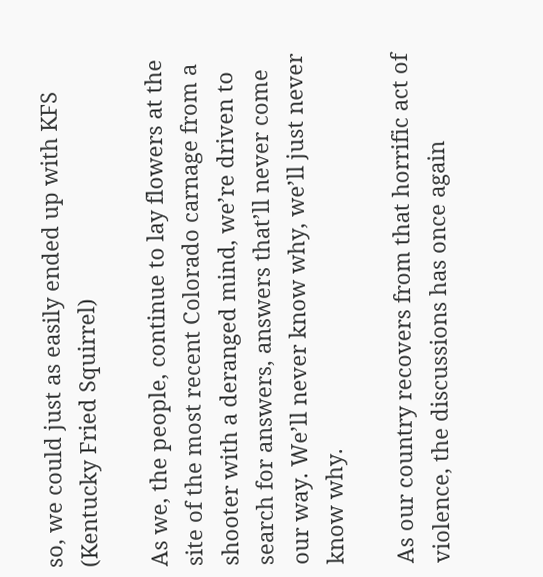so, we could just as easily ended up with KFS (Kentucky Fried Squirrel)

As we, the people, continue to lay flowers at the site of the most recent Colorado carnage from a shooter with a deranged mind, we’re driven to search for answers, answers that’ll never come our way. We’ll never know why, we’ll just never know why.

As our country recovers from that horrific act of violence, the discussions has once again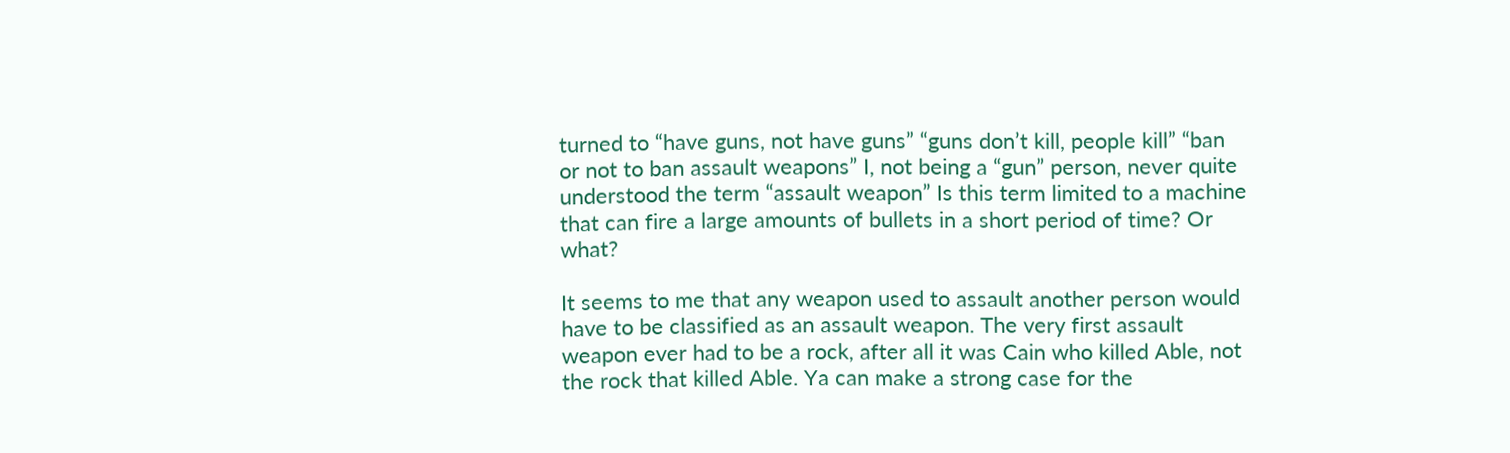turned to “have guns, not have guns” “guns don’t kill, people kill” “ban or not to ban assault weapons” I, not being a “gun” person, never quite understood the term “assault weapon” Is this term limited to a machine that can fire a large amounts of bullets in a short period of time? Or what?

It seems to me that any weapon used to assault another person would have to be classified as an assault weapon. The very first assault weapon ever had to be a rock, after all it was Cain who killed Able, not the rock that killed Able. Ya can make a strong case for the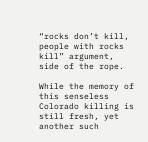“rocks don’t kill, people with rocks kill” argument, side of the rope.

While the memory of this senseless Colorado killing is still fresh, yet another such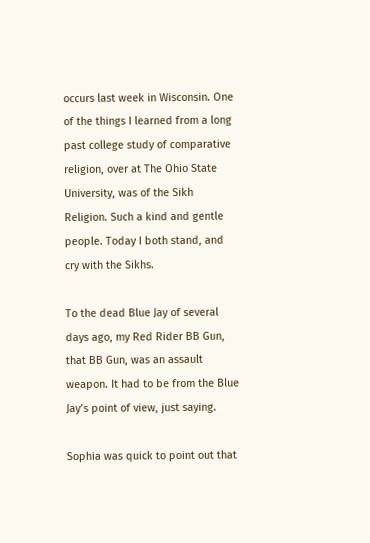occurs last week in Wisconsin. One of the things I learned from a long past college study of comparative religion, over at The Ohio State University, was of the Sikh Religion. Such a kind and gentle people. Today I both stand, and cry with the Sikhs.

To the dead Blue Jay of several days ago, my Red Rider BB Gun, that BB Gun, was an assault weapon. It had to be from the Blue Jay’s point of view, just saying.

Sophia was quick to point out that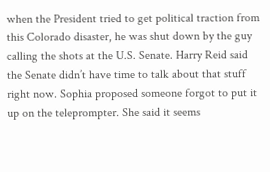when the President tried to get political traction from this Colorado disaster, he was shut down by the guy calling the shots at the U.S. Senate. Harry Reid said the Senate didn’t have time to talk about that stuff right now. Sophia proposed someone forgot to put it up on the teleprompter. She said it seems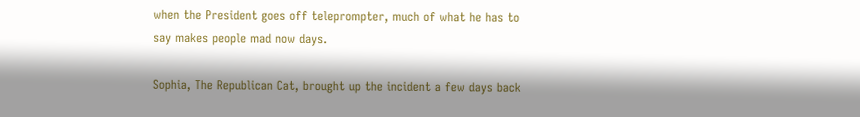when the President goes off teleprompter, much of what he has to say makes people mad now days.

Sophia, The Republican Cat, brought up the incident a few days back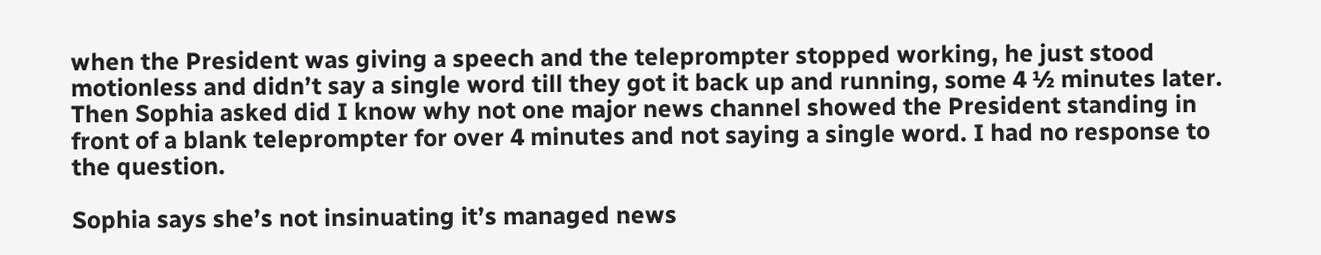when the President was giving a speech and the teleprompter stopped working, he just stood motionless and didn’t say a single word till they got it back up and running, some 4 ½ minutes later. Then Sophia asked did I know why not one major news channel showed the President standing in front of a blank teleprompter for over 4 minutes and not saying a single word. I had no response to the question.

Sophia says she’s not insinuating it’s managed news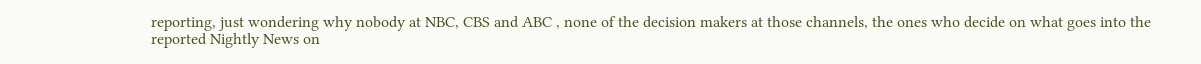reporting, just wondering why nobody at NBC, CBS and ABC , none of the decision makers at those channels, the ones who decide on what goes into the reported Nightly News on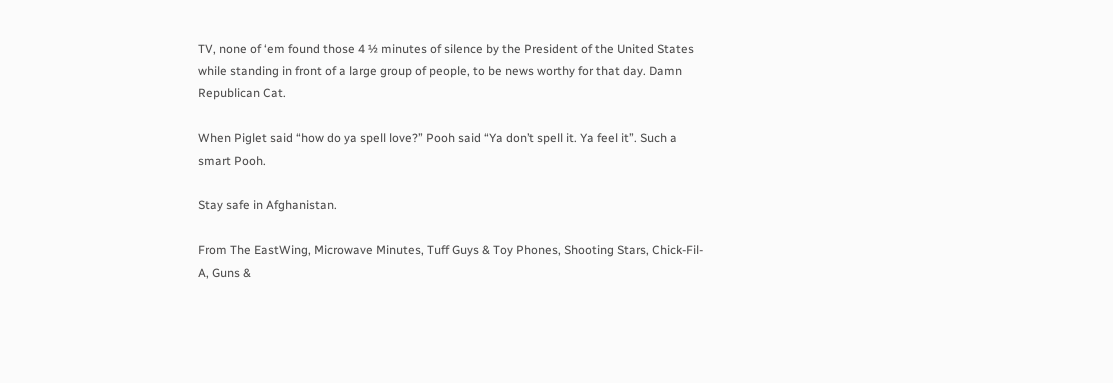TV, none of ‘em found those 4 ½ minutes of silence by the President of the United States while standing in front of a large group of people, to be news worthy for that day. Damn Republican Cat.

When Piglet said “how do ya spell love?” Pooh said “Ya don’t spell it. Ya feel it”. Such a smart Pooh.

Stay safe in Afghanistan.

From The EastWing, Microwave Minutes, Tuff Guys & Toy Phones, Shooting Stars, Chick-Fil-A, Guns &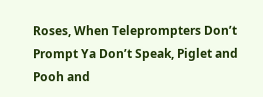Roses, When Teleprompters Don’t Prompt Ya Don’t Speak, Piglet and Pooh and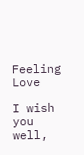Feeling Love

I wish you well,